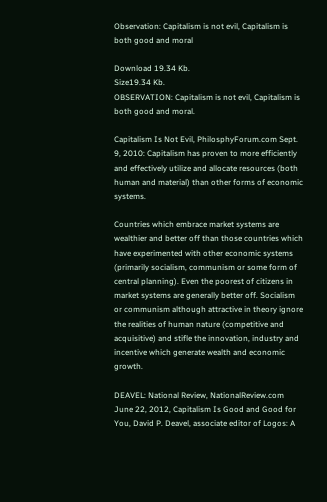Observation: Capitalism is not evil, Capitalism is both good and moral

Download 19.34 Kb.
Size19.34 Kb.
OBSERVATION: Capitalism is not evil, Capitalism is both good and moral.

Capitalism Is Not Evil, PhilosphyForum.com Sept. 9, 2010: Capitalism has proven to more efficiently and effectively utilize and allocate resources (both human and material) than other forms of economic systems.

Countries which embrace market systems are wealthier and better off than those countries which have experimented with other economic systems (primarily socialism, communism or some form of central planning). Even the poorest of citizens in market systems are generally better off. Socialism or communism although attractive in theory ignore the realities of human nature (competitive and acquisitive) and stifle the innovation, industry and incentive which generate wealth and economic growth.

DEAVEL: National Review, NationalReview.com June 22, 2012, Capitalism Is Good and Good for You, David P. Deavel, associate editor of Logos: A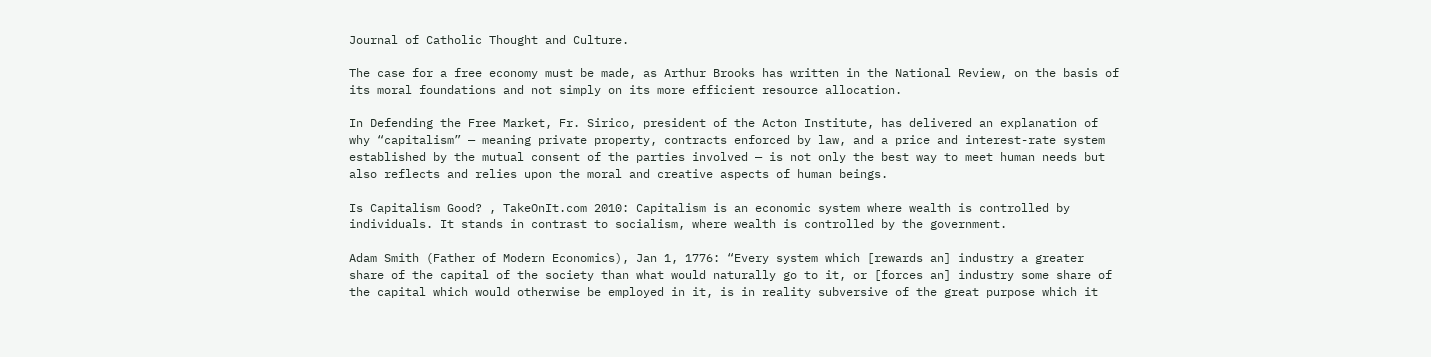Journal of Catholic Thought and Culture.

The case for a free economy must be made, as Arthur Brooks has written in the National Review, on the basis of its moral foundations and not simply on its more efficient resource allocation.

In Defending the Free Market, Fr. Sirico, president of the Acton Institute, has delivered an explanation of why “capitalism” — meaning private property, contracts enforced by law, and a price and interest-rate system established by the mutual consent of the parties involved — is not only the best way to meet human needs but also reflects and relies upon the moral and creative aspects of human beings.

Is Capitalism Good? , TakeOnIt.com 2010: Capitalism is an economic system where wealth is controlled by individuals. It stands in contrast to socialism, where wealth is controlled by the government.

Adam Smith (Father of Modern Economics), Jan 1, 1776: “Every system which [rewards an] industry a greater share of the capital of the society than what would naturally go to it, or [forces an] industry some share of the capital which would otherwise be employed in it, is in reality subversive of the great purpose which it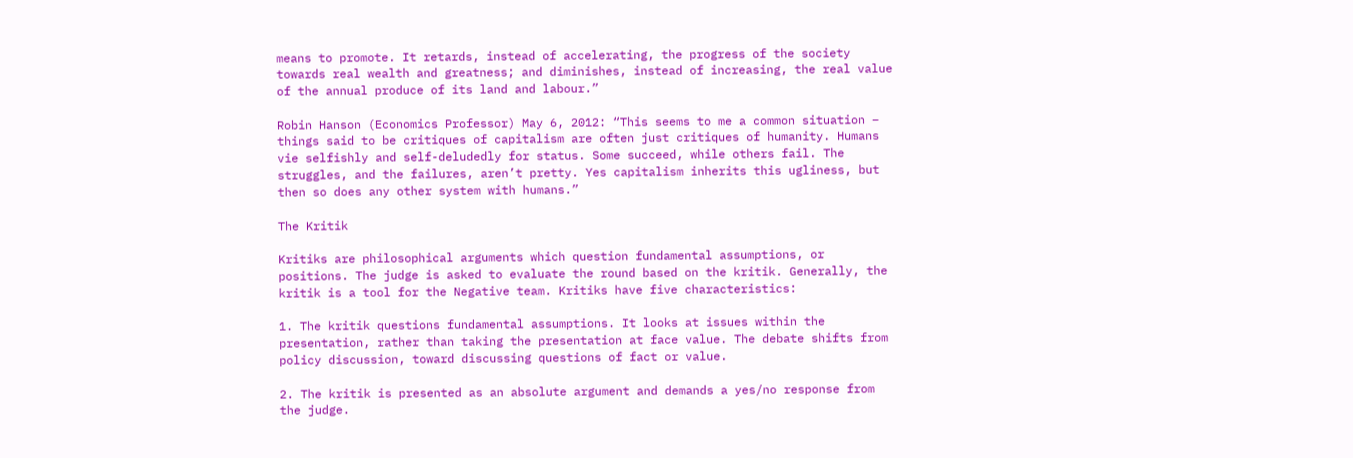means to promote. It retards, instead of accelerating, the progress of the society towards real wealth and greatness; and diminishes, instead of increasing, the real value of the annual produce of its land and labour.”

Robin Hanson (Economics Professor) May 6, 2012: “This seems to me a common situation – things said to be critiques of capitalism are often just critiques of humanity. Humans vie selfishly and self-deludedly for status. Some succeed, while others fail. The struggles, and the failures, aren’t pretty. Yes capitalism inherits this ugliness, but then so does any other system with humans.”

The Kritik

Kritiks are philosophical arguments which question fundamental assumptions, or positions. The judge is asked to evaluate the round based on the kritik. Generally, the kritik is a tool for the Negative team. Kritiks have five characteristics:

1. The kritik questions fundamental assumptions. It looks at issues within the presentation, rather than taking the presentation at face value. The debate shifts from policy discussion, toward discussing questions of fact or value.

2. The kritik is presented as an absolute argument and demands a yes/no response from the judge.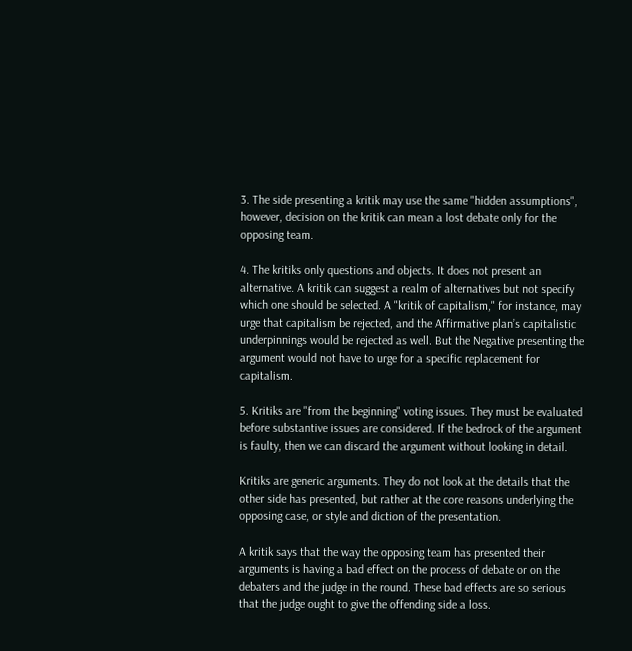3. The side presenting a kritik may use the same "hidden assumptions", however, decision on the kritik can mean a lost debate only for the opposing team.

4. The kritiks only questions and objects. It does not present an alternative. A kritik can suggest a realm of alternatives but not specify which one should be selected. A "kritik of capitalism," for instance, may urge that capitalism be rejected, and the Affirmative plan’s capitalistic underpinnings would be rejected as well. But the Negative presenting the argument would not have to urge for a specific replacement for capitalism.

5. Kritiks are "from the beginning" voting issues. They must be evaluated before substantive issues are considered. If the bedrock of the argument is faulty, then we can discard the argument without looking in detail.

Kritiks are generic arguments. They do not look at the details that the other side has presented, but rather at the core reasons underlying the opposing case, or style and diction of the presentation.

A kritik says that the way the opposing team has presented their arguments is having a bad effect on the process of debate or on the debaters and the judge in the round. These bad effects are so serious that the judge ought to give the offending side a loss.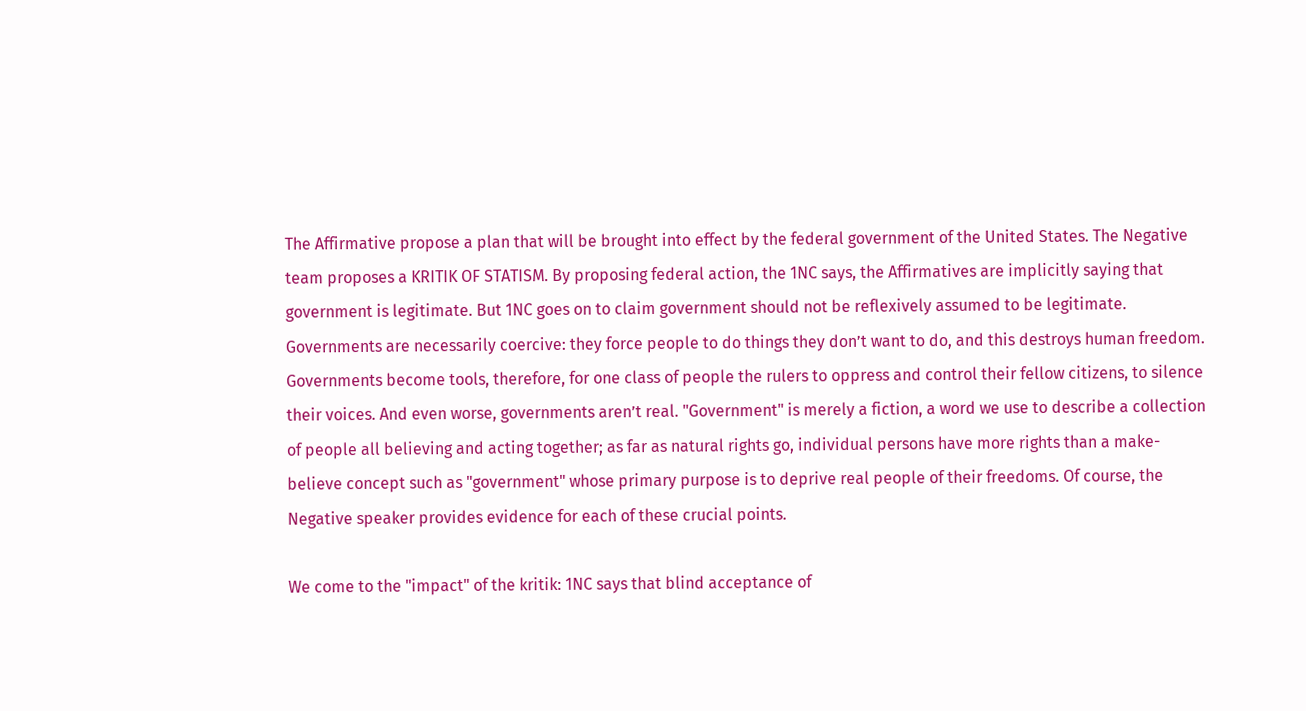The Affirmative propose a plan that will be brought into effect by the federal government of the United States. The Negative team proposes a KRITIK OF STATISM. By proposing federal action, the 1NC says, the Affirmatives are implicitly saying that government is legitimate. But 1NC goes on to claim government should not be reflexively assumed to be legitimate. Governments are necessarily coercive: they force people to do things they don’t want to do, and this destroys human freedom. Governments become tools, therefore, for one class of people the rulers to oppress and control their fellow citizens, to silence their voices. And even worse, governments aren’t real. "Government" is merely a fiction, a word we use to describe a collection of people all believing and acting together; as far as natural rights go, individual persons have more rights than a make-believe concept such as "government" whose primary purpose is to deprive real people of their freedoms. Of course, the Negative speaker provides evidence for each of these crucial points.

We come to the "impact" of the kritik: 1NC says that blind acceptance of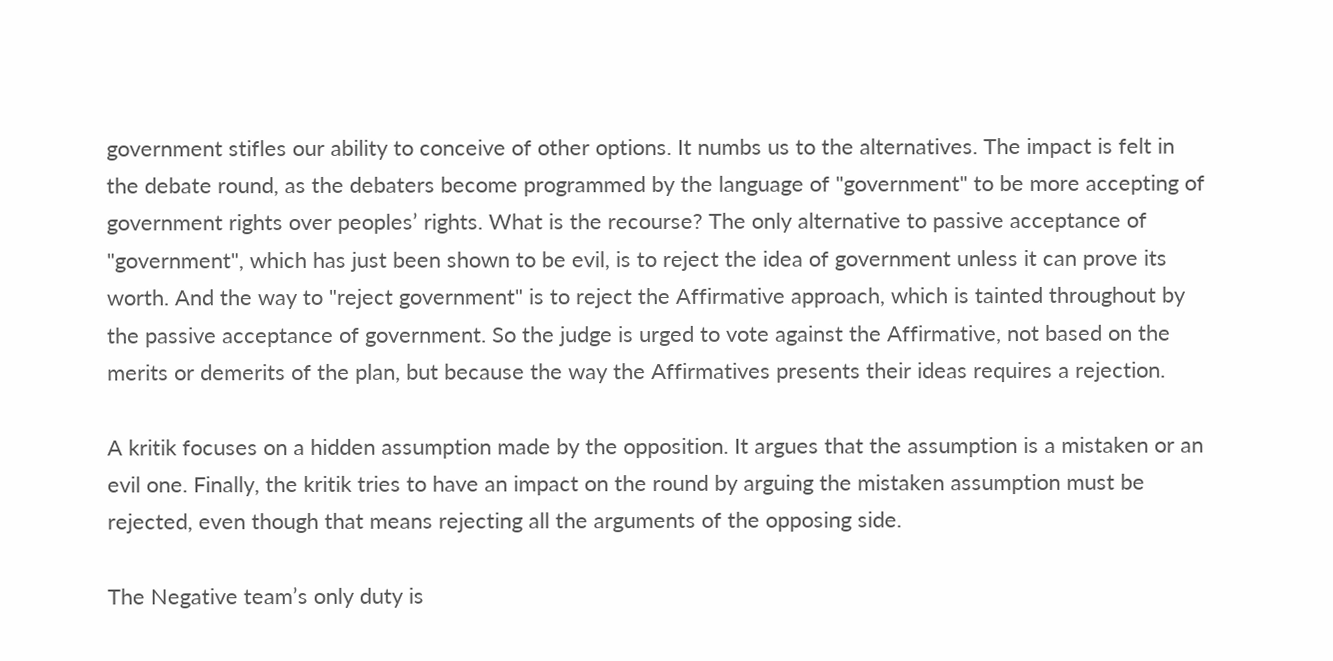government stifles our ability to conceive of other options. It numbs us to the alternatives. The impact is felt in the debate round, as the debaters become programmed by the language of "government" to be more accepting of government rights over peoples’ rights. What is the recourse? The only alternative to passive acceptance of "government", which has just been shown to be evil, is to reject the idea of government unless it can prove its worth. And the way to "reject government" is to reject the Affirmative approach, which is tainted throughout by the passive acceptance of government. So the judge is urged to vote against the Affirmative, not based on the merits or demerits of the plan, but because the way the Affirmatives presents their ideas requires a rejection.

A kritik focuses on a hidden assumption made by the opposition. It argues that the assumption is a mistaken or an evil one. Finally, the kritik tries to have an impact on the round by arguing the mistaken assumption must be rejected, even though that means rejecting all the arguments of the opposing side.

The Negative team’s only duty is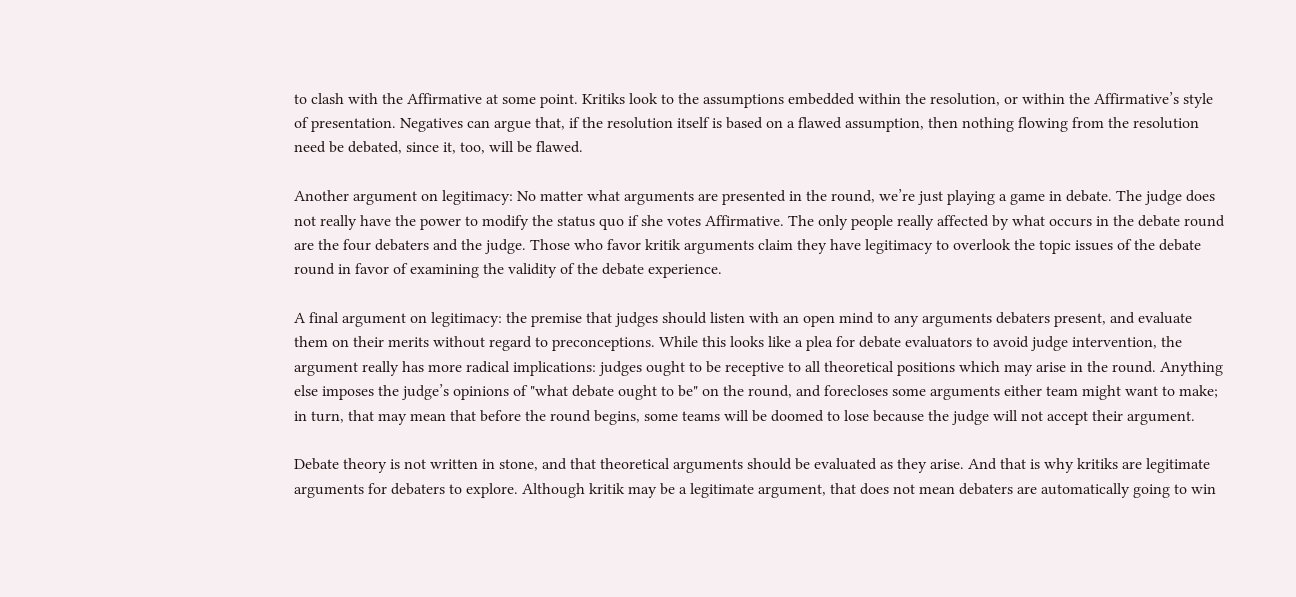to clash with the Affirmative at some point. Kritiks look to the assumptions embedded within the resolution, or within the Affirmative’s style of presentation. Negatives can argue that, if the resolution itself is based on a flawed assumption, then nothing flowing from the resolution need be debated, since it, too, will be flawed.

Another argument on legitimacy: No matter what arguments are presented in the round, we’re just playing a game in debate. The judge does not really have the power to modify the status quo if she votes Affirmative. The only people really affected by what occurs in the debate round are the four debaters and the judge. Those who favor kritik arguments claim they have legitimacy to overlook the topic issues of the debate round in favor of examining the validity of the debate experience.

A final argument on legitimacy: the premise that judges should listen with an open mind to any arguments debaters present, and evaluate them on their merits without regard to preconceptions. While this looks like a plea for debate evaluators to avoid judge intervention, the argument really has more radical implications: judges ought to be receptive to all theoretical positions which may arise in the round. Anything else imposes the judge’s opinions of "what debate ought to be" on the round, and forecloses some arguments either team might want to make; in turn, that may mean that before the round begins, some teams will be doomed to lose because the judge will not accept their argument.

Debate theory is not written in stone, and that theoretical arguments should be evaluated as they arise. And that is why kritiks are legitimate arguments for debaters to explore. Although kritik may be a legitimate argument, that does not mean debaters are automatically going to win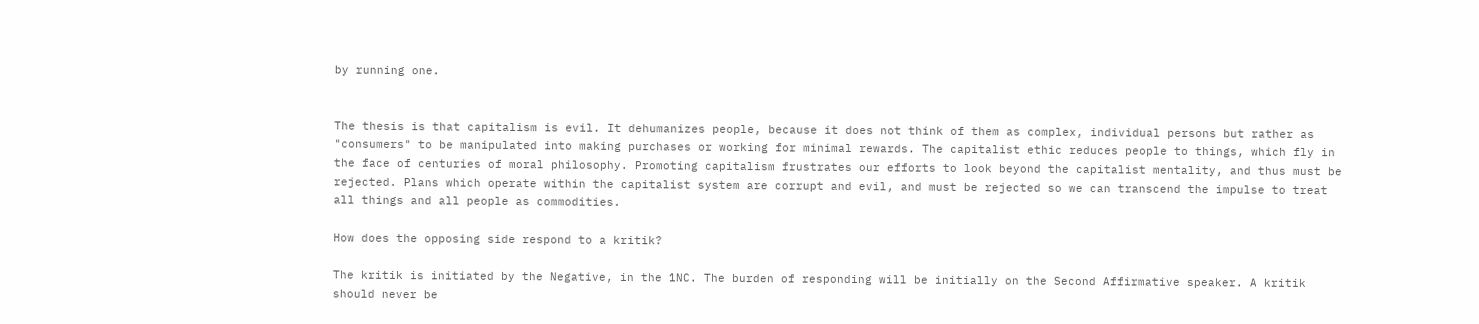by running one.


The thesis is that capitalism is evil. It dehumanizes people, because it does not think of them as complex, individual persons but rather as "consumers" to be manipulated into making purchases or working for minimal rewards. The capitalist ethic reduces people to things, which fly in the face of centuries of moral philosophy. Promoting capitalism frustrates our efforts to look beyond the capitalist mentality, and thus must be rejected. Plans which operate within the capitalist system are corrupt and evil, and must be rejected so we can transcend the impulse to treat all things and all people as commodities.

How does the opposing side respond to a kritik?

The kritik is initiated by the Negative, in the 1NC. The burden of responding will be initially on the Second Affirmative speaker. A kritik should never be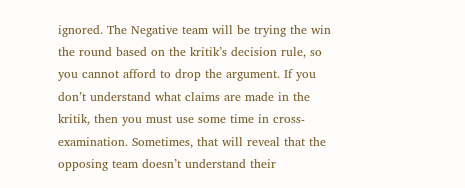ignored. The Negative team will be trying the win the round based on the kritik’s decision rule, so you cannot afford to drop the argument. If you don’t understand what claims are made in the kritik, then you must use some time in cross-examination. Sometimes, that will reveal that the opposing team doesn’t understand their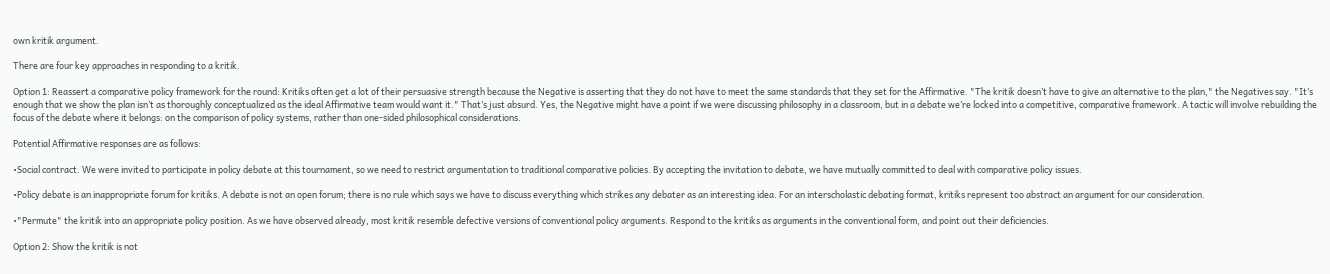own kritik argument.

There are four key approaches in responding to a kritik.

Option 1: Reassert a comparative policy framework for the round: Kritiks often get a lot of their persuasive strength because the Negative is asserting that they do not have to meet the same standards that they set for the Affirmative. "The kritik doesn’t have to give an alternative to the plan," the Negatives say. "It’s enough that we show the plan isn’t as thoroughly conceptualized as the ideal Affirmative team would want it." That’s just absurd. Yes, the Negative might have a point if we were discussing philosophy in a classroom, but in a debate we’re locked into a competitive, comparative framework. A tactic will involve rebuilding the focus of the debate where it belongs: on the comparison of policy systems, rather than one-sided philosophical considerations.

Potential Affirmative responses are as follows:

•Social contract. We were invited to participate in policy debate at this tournament, so we need to restrict argumentation to traditional comparative policies. By accepting the invitation to debate, we have mutually committed to deal with comparative policy issues.

•Policy debate is an inappropriate forum for kritiks. A debate is not an open forum; there is no rule which says we have to discuss everything which strikes any debater as an interesting idea. For an interscholastic debating format, kritiks represent too abstract an argument for our consideration.

•"Permute" the kritik into an appropriate policy position. As we have observed already, most kritik resemble defective versions of conventional policy arguments. Respond to the kritiks as arguments in the conventional form, and point out their deficiencies.

Option 2: Show the kritik is not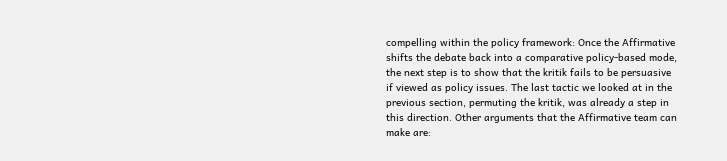compelling within the policy framework: Once the Affirmative shifts the debate back into a comparative policy-based mode, the next step is to show that the kritik fails to be persuasive if viewed as policy issues. The last tactic we looked at in the previous section, permuting the kritik, was already a step in this direction. Other arguments that the Affirmative team can make are: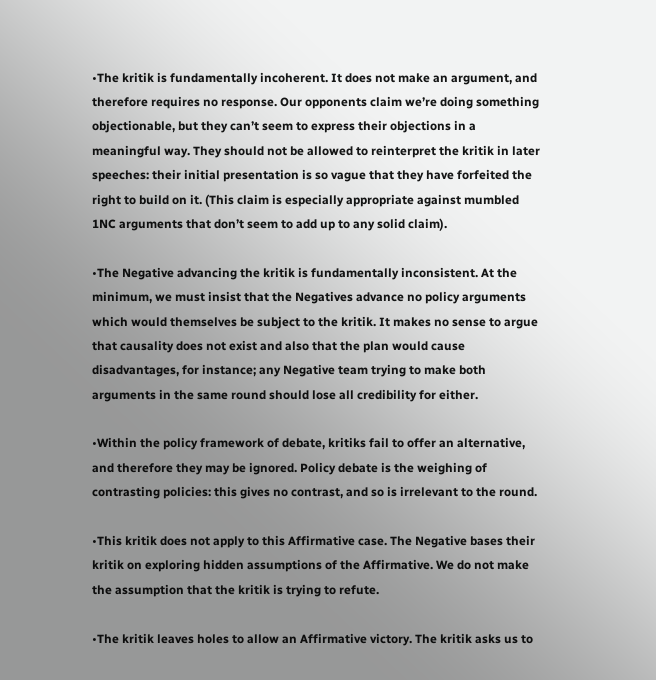•The kritik is fundamentally incoherent. It does not make an argument, and therefore requires no response. Our opponents claim we’re doing something objectionable, but they can’t seem to express their objections in a meaningful way. They should not be allowed to reinterpret the kritik in later speeches: their initial presentation is so vague that they have forfeited the right to build on it. (This claim is especially appropriate against mumbled 1NC arguments that don’t seem to add up to any solid claim).

•The Negative advancing the kritik is fundamentally inconsistent. At the minimum, we must insist that the Negatives advance no policy arguments which would themselves be subject to the kritik. It makes no sense to argue that causality does not exist and also that the plan would cause disadvantages, for instance; any Negative team trying to make both arguments in the same round should lose all credibility for either.

•Within the policy framework of debate, kritiks fail to offer an alternative, and therefore they may be ignored. Policy debate is the weighing of contrasting policies: this gives no contrast, and so is irrelevant to the round.

•This kritik does not apply to this Affirmative case. The Negative bases their kritik on exploring hidden assumptions of the Affirmative. We do not make the assumption that the kritik is trying to refute.

•The kritik leaves holes to allow an Affirmative victory. The kritik asks us to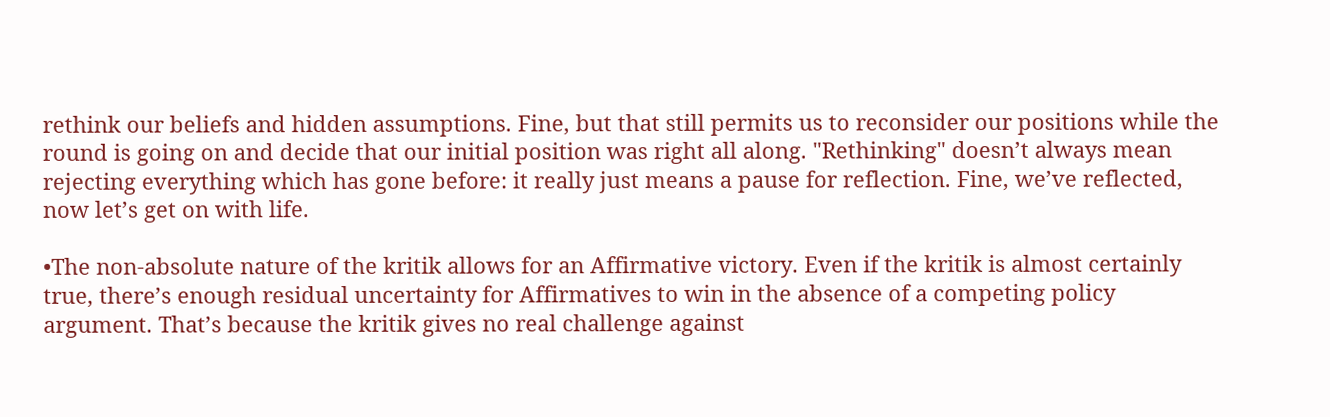rethink our beliefs and hidden assumptions. Fine, but that still permits us to reconsider our positions while the round is going on and decide that our initial position was right all along. "Rethinking" doesn’t always mean rejecting everything which has gone before: it really just means a pause for reflection. Fine, we’ve reflected, now let’s get on with life.

•The non-absolute nature of the kritik allows for an Affirmative victory. Even if the kritik is almost certainly true, there’s enough residual uncertainty for Affirmatives to win in the absence of a competing policy argument. That’s because the kritik gives no real challenge against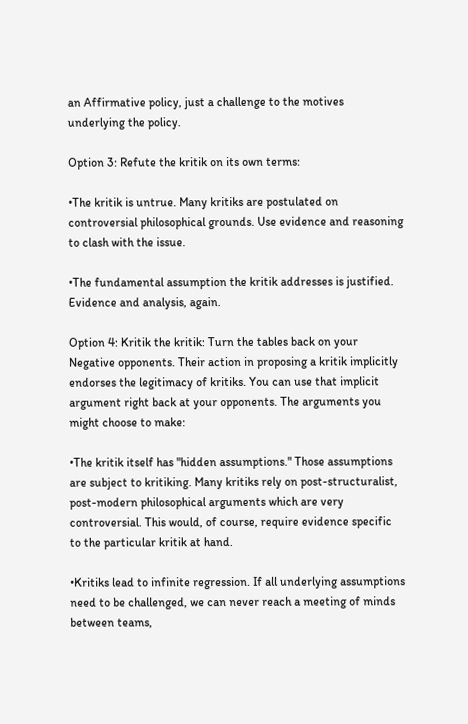an Affirmative policy, just a challenge to the motives underlying the policy.

Option 3: Refute the kritik on its own terms:

•The kritik is untrue. Many kritiks are postulated on controversial philosophical grounds. Use evidence and reasoning to clash with the issue.

•The fundamental assumption the kritik addresses is justified. Evidence and analysis, again.

Option 4: Kritik the kritik: Turn the tables back on your Negative opponents. Their action in proposing a kritik implicitly endorses the legitimacy of kritiks. You can use that implicit argument right back at your opponents. The arguments you might choose to make:

•The kritik itself has "hidden assumptions." Those assumptions are subject to kritiking. Many kritiks rely on post-structuralist, post-modern philosophical arguments which are very controversial. This would, of course, require evidence specific to the particular kritik at hand.

•Kritiks lead to infinite regression. If all underlying assumptions need to be challenged, we can never reach a meeting of minds between teams,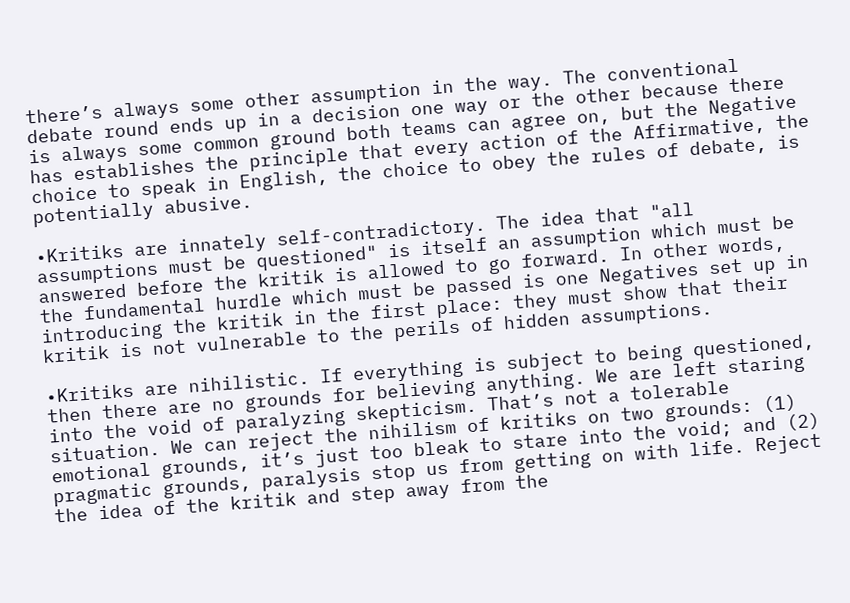there’s always some other assumption in the way. The conventional debate round ends up in a decision one way or the other because there is always some common ground both teams can agree on, but the Negative has establishes the principle that every action of the Affirmative, the choice to speak in English, the choice to obey the rules of debate, is potentially abusive.

•Kritiks are innately self-contradictory. The idea that "all assumptions must be questioned" is itself an assumption which must be answered before the kritik is allowed to go forward. In other words, the fundamental hurdle which must be passed is one Negatives set up in introducing the kritik in the first place: they must show that their kritik is not vulnerable to the perils of hidden assumptions.

•Kritiks are nihilistic. If everything is subject to being questioned, then there are no grounds for believing anything. We are left staring into the void of paralyzing skepticism. That’s not a tolerable situation. We can reject the nihilism of kritiks on two grounds: (1) emotional grounds, it’s just too bleak to stare into the void; and (2) pragmatic grounds, paralysis stop us from getting on with life. Reject the idea of the kritik and step away from the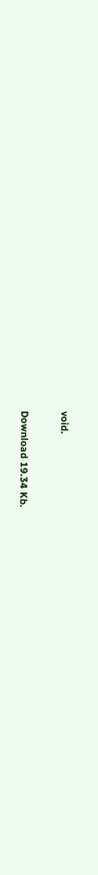void.

Download 19.34 Kb.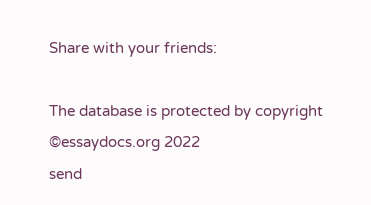Share with your friends:

The database is protected by copyright ©essaydocs.org 2022
send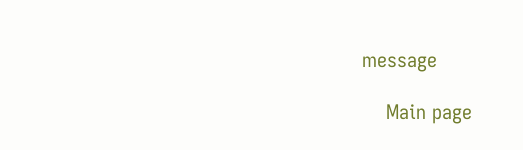message

    Main page